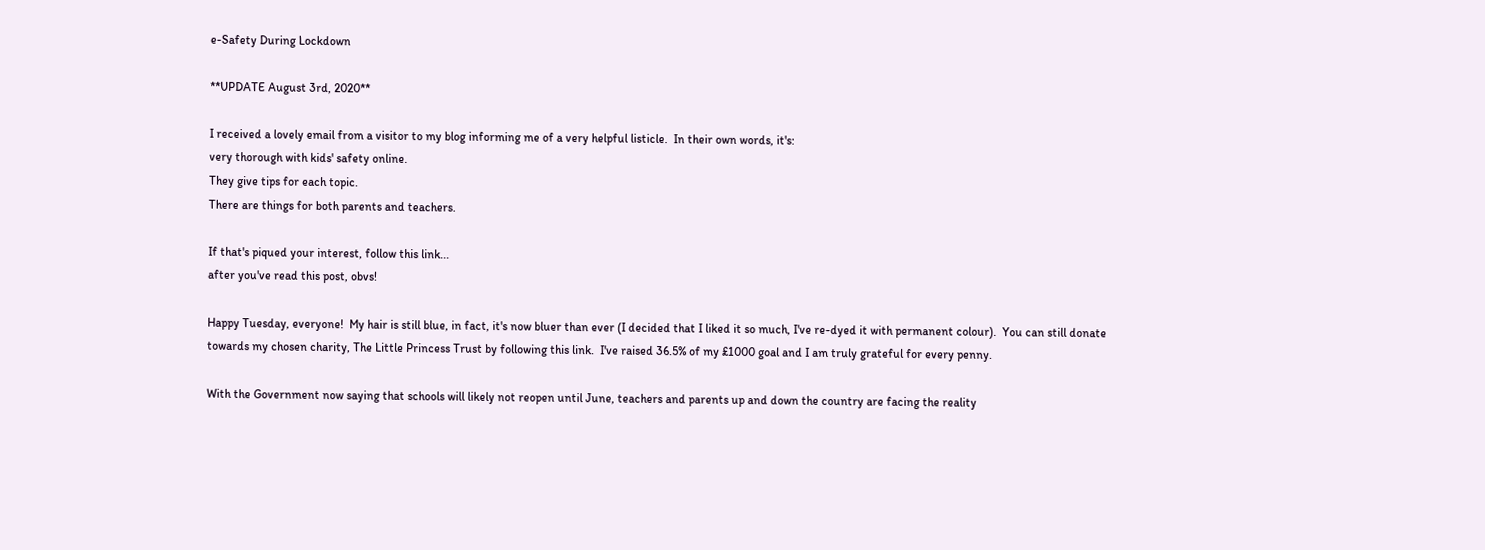e-Safety During Lockdown

**UPDATE August 3rd, 2020**

I received a lovely email from a visitor to my blog informing me of a very helpful listicle.  In their own words, it's:
very thorough with kids' safety online.
They give tips for each topic.
There are things for both parents and teachers.

If that's piqued your interest, follow this link...
after you've read this post, obvs!

Happy Tuesday, everyone!  My hair is still blue, in fact, it's now bluer than ever (I decided that I liked it so much, I've re-dyed it with permanent colour).  You can still donate towards my chosen charity, The Little Princess Trust by following this link.  I've raised 36.5% of my £1000 goal and I am truly grateful for every penny.

With the Government now saying that schools will likely not reopen until June, teachers and parents up and down the country are facing the reality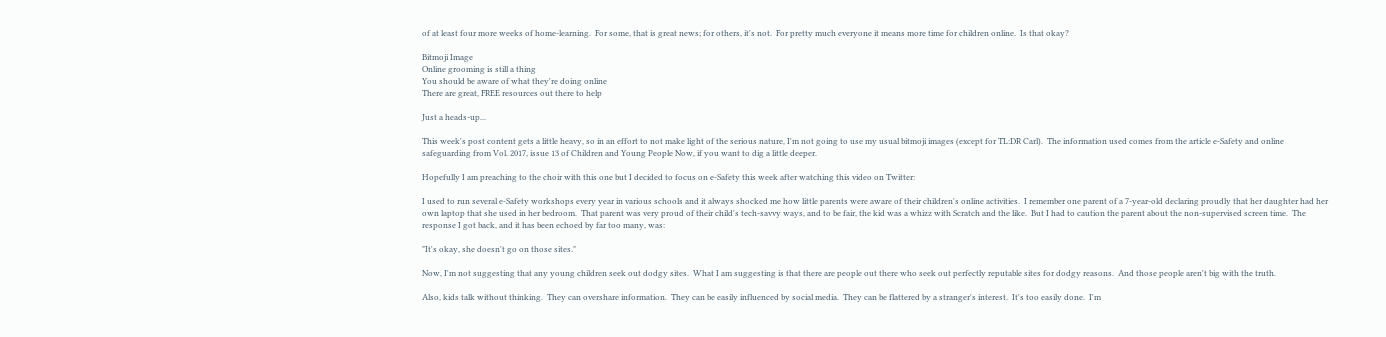of at least four more weeks of home-learning.  For some, that is great news; for others, it's not.  For pretty much everyone it means more time for children online.  Is that okay?

Bitmoji Image
Online grooming is still a thing
You should be aware of what they're doing online
There are great, FREE resources out there to help

Just a heads-up...

This week's post content gets a little heavy, so in an effort to not make light of the serious nature, I'm not going to use my usual bitmoji images (except for TL:DR Carl).  The information used comes from the article e-Safety and online safeguarding from Vol. 2017, issue 13 of Children and Young People Now, if you want to dig a little deeper.

Hopefully I am preaching to the choir with this one but I decided to focus on e-Safety this week after watching this video on Twitter:

I used to run several e-Safety workshops every year in various schools and it always shocked me how little parents were aware of their children's online activities.  I remember one parent of a 7-year-old declaring proudly that her daughter had her own laptop that she used in her bedroom.  That parent was very proud of their child's tech-savvy ways, and to be fair, the kid was a whizz with Scratch and the like.  But I had to caution the parent about the non-supervised screen time.  The response I got back, and it has been echoed by far too many, was:

"It's okay, she doesn't go on those sites."

Now, I'm not suggesting that any young children seek out dodgy sites.  What I am suggesting is that there are people out there who seek out perfectly reputable sites for dodgy reasons.  And those people aren't big with the truth.

Also, kids talk without thinking.  They can overshare information.  They can be easily influenced by social media.  They can be flattered by a stranger's interest.  It's too easily done.  I'm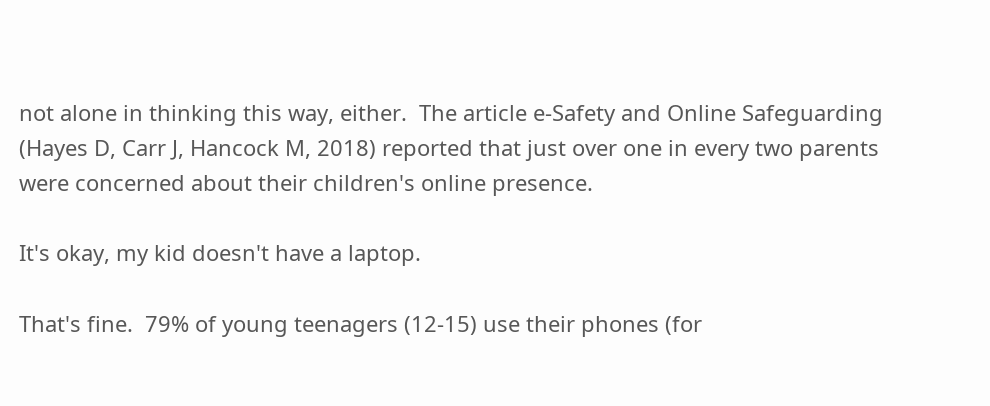not alone in thinking this way, either.  The article e-Safety and Online Safeguarding (Hayes D, Carr J, Hancock M, 2018) reported that just over one in every two parents were concerned about their children's online presence.

It's okay, my kid doesn't have a laptop.

That's fine.  79% of young teenagers (12-15) use their phones (for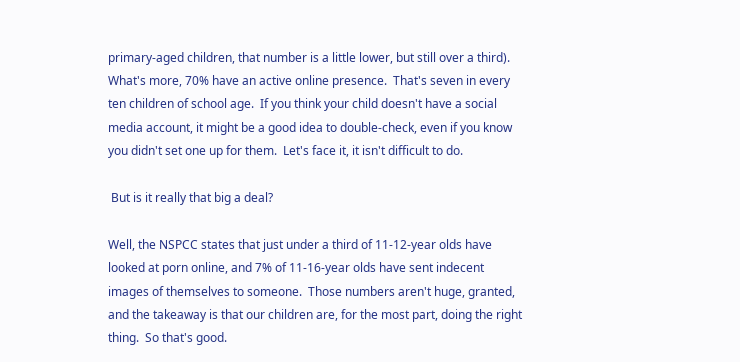primary-aged children, that number is a little lower, but still over a third).  What's more, 70% have an active online presence.  That's seven in every ten children of school age.  If you think your child doesn't have a social media account, it might be a good idea to double-check, even if you know you didn't set one up for them.  Let's face it, it isn't difficult to do.

 But is it really that big a deal?

Well, the NSPCC states that just under a third of 11-12-year olds have looked at porn online, and 7% of 11-16-year olds have sent indecent images of themselves to someone.  Those numbers aren't huge, granted, and the takeaway is that our children are, for the most part, doing the right thing.  So that's good.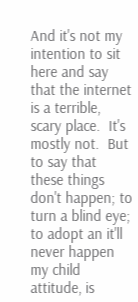And it's not my intention to sit here and say that the internet is a terrible, scary place.  It's mostly not.  But to say that these things don't happen; to turn a blind eye; to adopt an it'll never happen my child attitude, is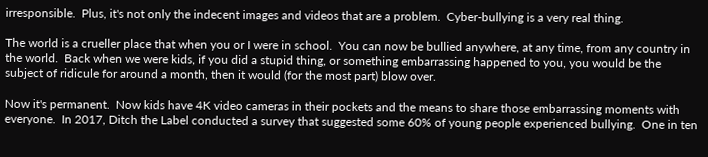irresponsible.  Plus, it's not only the indecent images and videos that are a problem.  Cyber-bullying is a very real thing.

The world is a crueller place that when you or I were in school.  You can now be bullied anywhere, at any time, from any country in the world.  Back when we were kids, if you did a stupid thing, or something embarrassing happened to you, you would be the subject of ridicule for around a month, then it would (for the most part) blow over.

Now it's permanent.  Now kids have 4K video cameras in their pockets and the means to share those embarrassing moments with everyone.  In 2017, Ditch the Label conducted a survey that suggested some 60% of young people experienced bullying.  One in ten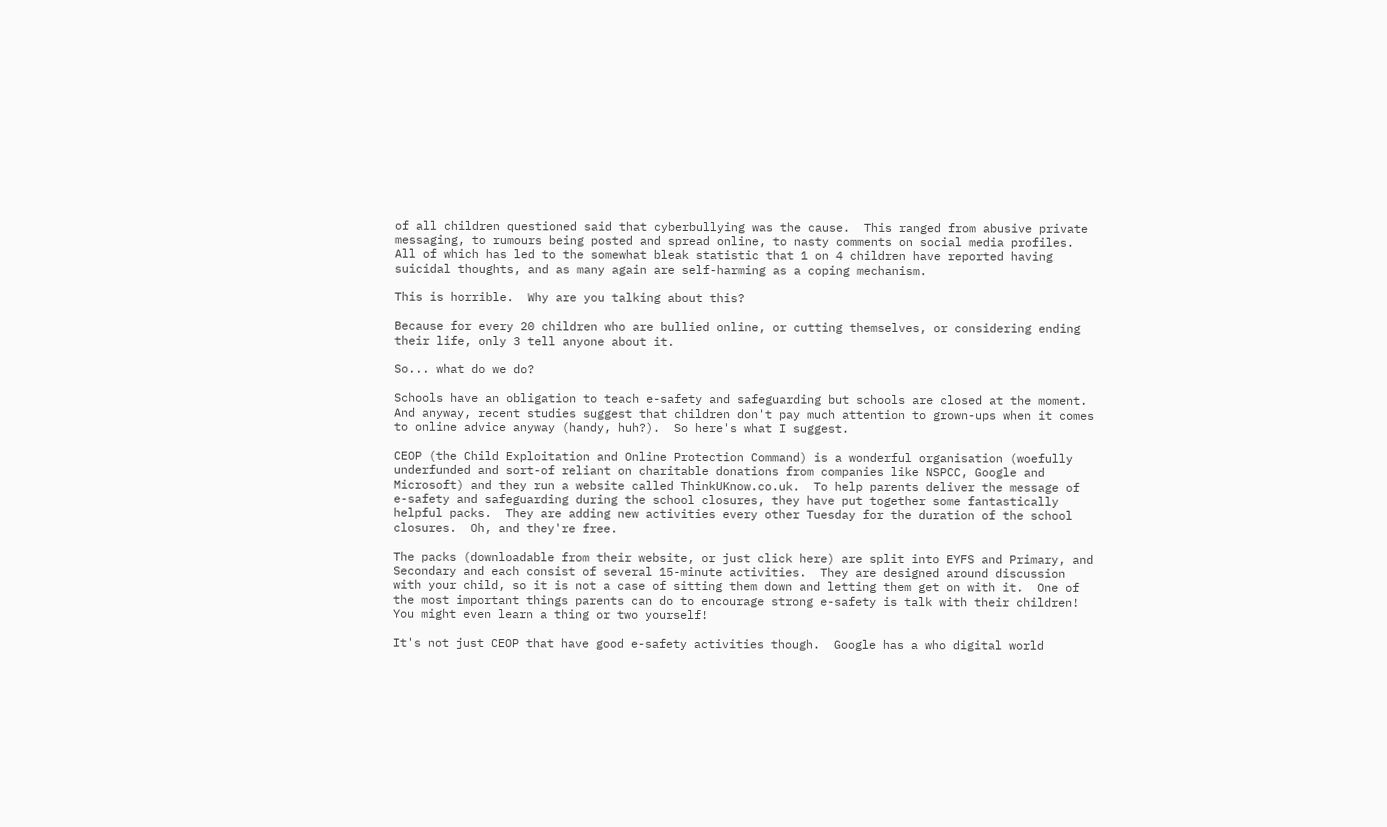of all children questioned said that cyberbullying was the cause.  This ranged from abusive private messaging, to rumours being posted and spread online, to nasty comments on social media profiles.   All of which has led to the somewhat bleak statistic that 1 on 4 children have reported having suicidal thoughts, and as many again are self-harming as a coping mechanism.

This is horrible.  Why are you talking about this?

Because for every 20 children who are bullied online, or cutting themselves, or considering ending their life, only 3 tell anyone about it.

So... what do we do?

Schools have an obligation to teach e-safety and safeguarding but schools are closed at the moment.  And anyway, recent studies suggest that children don't pay much attention to grown-ups when it comes to online advice anyway (handy, huh?).  So here's what I suggest.

CEOP (the Child Exploitation and Online Protection Command) is a wonderful organisation (woefully underfunded and sort-of reliant on charitable donations from companies like NSPCC, Google and Microsoft) and they run a website called ThinkUKnow.co.uk.  To help parents deliver the message of e-safety and safeguarding during the school closures, they have put together some fantastically helpful packs.  They are adding new activities every other Tuesday for the duration of the school closures.  Oh, and they're free.

The packs (downloadable from their website, or just click here) are split into EYFS and Primary, and Secondary and each consist of several 15-minute activities.  They are designed around discussion with your child, so it is not a case of sitting them down and letting them get on with it.  One of the most important things parents can do to encourage strong e-safety is talk with their children!  You might even learn a thing or two yourself!

It's not just CEOP that have good e-safety activities though.  Google has a who digital world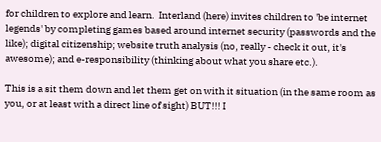for children to explore and learn.  Interland (here) invites children to 'be internet legends' by completing games based around internet security (passwords and the like); digital citizenship; website truth analysis (no, really - check it out, it's awesome); and e-responsibility (thinking about what you share etc.).

This is a sit them down and let them get on with it situation (in the same room as you, or at least with a direct line of sight) BUT!!! I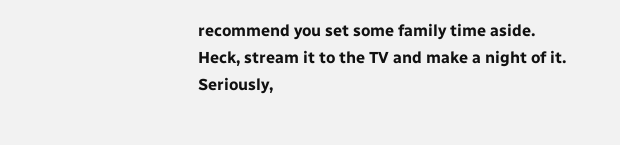recommend you set some family time aside.  Heck, stream it to the TV and make a night of it.  Seriously,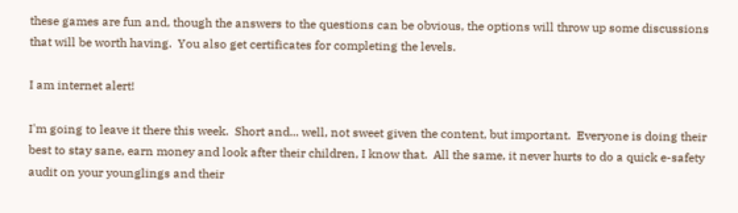these games are fun and, though the answers to the questions can be obvious, the options will throw up some discussions that will be worth having.  You also get certificates for completing the levels.

I am internet alert!

I'm going to leave it there this week.  Short and... well, not sweet given the content, but important.  Everyone is doing their best to stay sane, earn money and look after their children, I know that.  All the same, it never hurts to do a quick e-safety audit on your younglings and their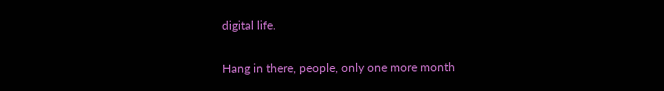digital life.

Hang in there, people, only one more month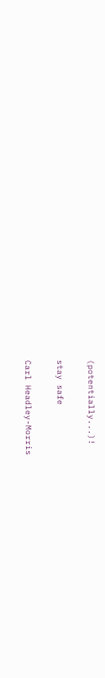(potentially...)!

stay safe

Carl Headley-Morris